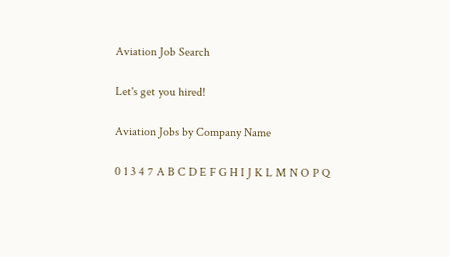Aviation Job Search

Let's get you hired!

Aviation Jobs by Company Name

0 1 3 4 7 A B C D E F G H I J K L M N O P Q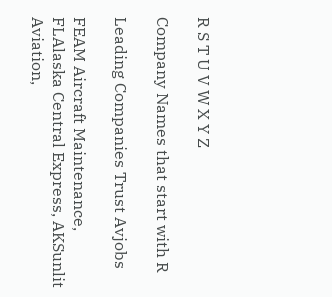R S T U V W X Y Z

Company Names that start with R

Leading Companies Trust Avjobs

FEAM Aircraft Maintenance, FLAlaska Central Express, AKSunlit Aviation,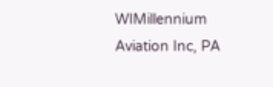WIMillennium Aviation Inc, PA